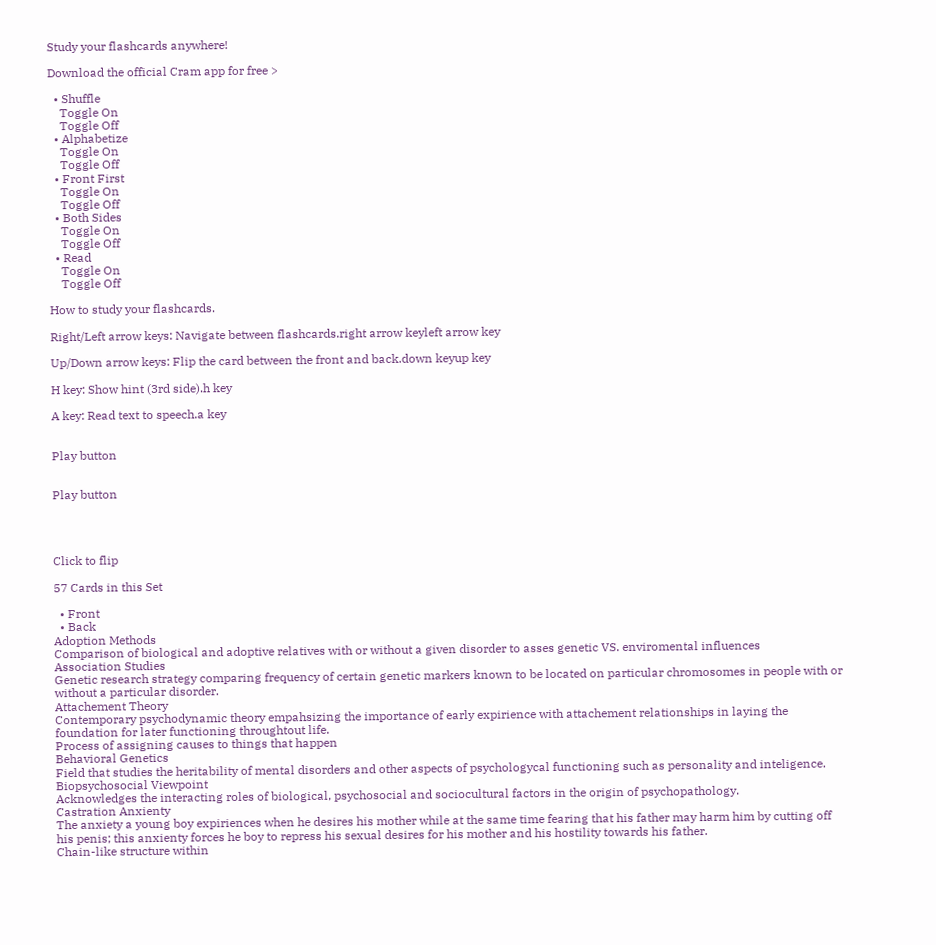Study your flashcards anywhere!

Download the official Cram app for free >

  • Shuffle
    Toggle On
    Toggle Off
  • Alphabetize
    Toggle On
    Toggle Off
  • Front First
    Toggle On
    Toggle Off
  • Both Sides
    Toggle On
    Toggle Off
  • Read
    Toggle On
    Toggle Off

How to study your flashcards.

Right/Left arrow keys: Navigate between flashcards.right arrow keyleft arrow key

Up/Down arrow keys: Flip the card between the front and back.down keyup key

H key: Show hint (3rd side).h key

A key: Read text to speech.a key


Play button


Play button




Click to flip

57 Cards in this Set

  • Front
  • Back
Adoption Methods
Comparison of biological and adoptive relatives with or without a given disorder to asses genetic VS. enviromental influences
Association Studies
Genetic research strategy comparing frequency of certain genetic markers known to be located on particular chromosomes in people with or without a particular disorder.
Attachement Theory
Contemporary psychodynamic theory empahsizing the importance of early expirience with attachement relationships in laying the foundation for later functioning throughtout life.
Process of assigning causes to things that happen
Behavioral Genetics
Field that studies the heritability of mental disorders and other aspects of psychologycal functioning such as personality and inteligence.
Biopsychosocial Viewpoint
Acknowledges the interacting roles of biological, psychosocial and sociocultural factors in the origin of psychopathology.
Castration Anxienty
The anxiety a young boy expiriences when he desires his mother while at the same time fearing that his father may harm him by cutting off his penis; this anxienty forces he boy to repress his sexual desires for his mother and his hostility towards his father.
Chain-like structure within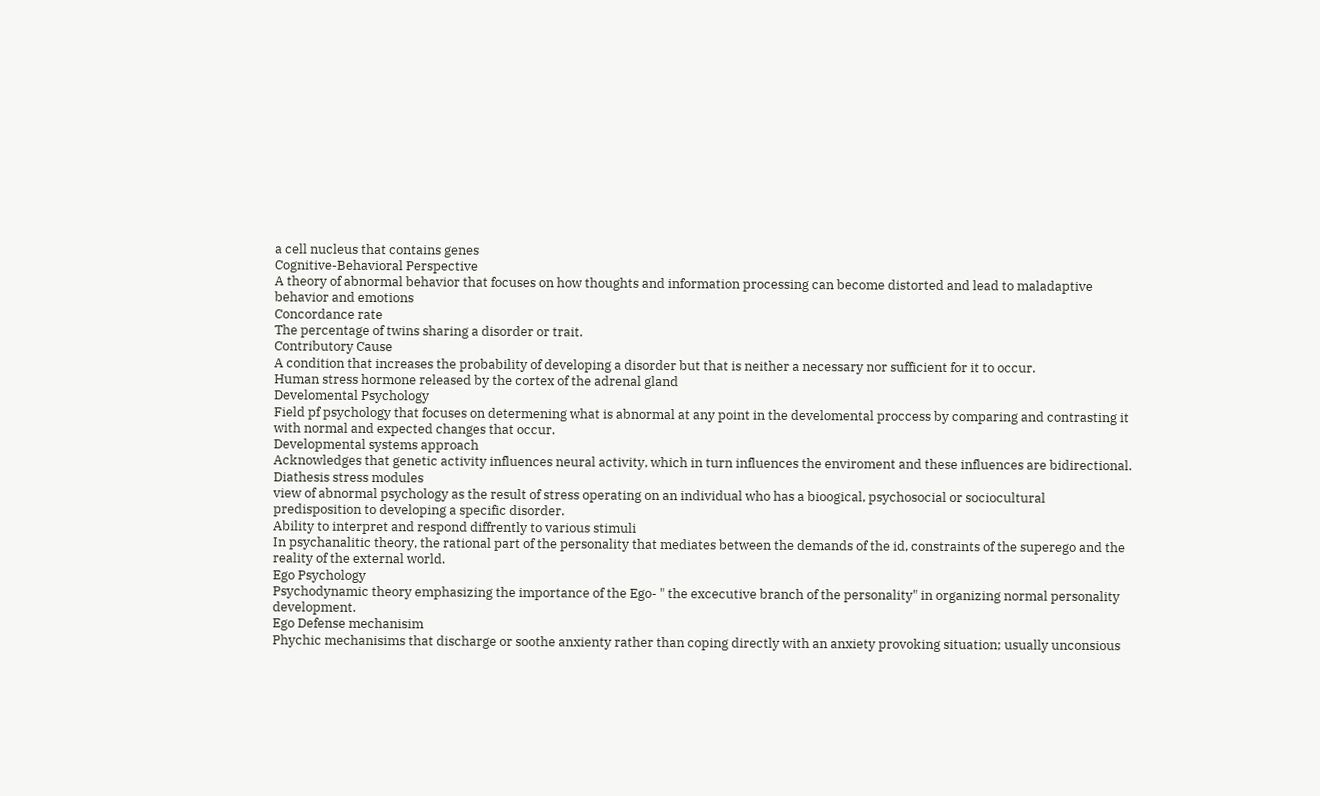a cell nucleus that contains genes
Cognitive-Behavioral Perspective
A theory of abnormal behavior that focuses on how thoughts and information processing can become distorted and lead to maladaptive behavior and emotions
Concordance rate
The percentage of twins sharing a disorder or trait.
Contributory Cause
A condition that increases the probability of developing a disorder but that is neither a necessary nor sufficient for it to occur.
Human stress hormone released by the cortex of the adrenal gland
Develomental Psychology
Field pf psychology that focuses on determening what is abnormal at any point in the develomental proccess by comparing and contrasting it with normal and expected changes that occur.
Developmental systems approach
Acknowledges that genetic activity influences neural activity, which in turn influences the enviroment and these influences are bidirectional.
Diathesis stress modules
view of abnormal psychology as the result of stress operating on an individual who has a bioogical, psychosocial or sociocultural predisposition to developing a specific disorder.
Ability to interpret and respond diffrently to various stimuli
In psychanalitic theory, the rational part of the personality that mediates between the demands of the id, constraints of the superego and the reality of the external world.
Ego Psychology
Psychodynamic theory emphasizing the importance of the Ego- " the excecutive branch of the personality" in organizing normal personality development.
Ego Defense mechanisim
Phychic mechanisims that discharge or soothe anxienty rather than coping directly with an anxiety provoking situation; usually unconsious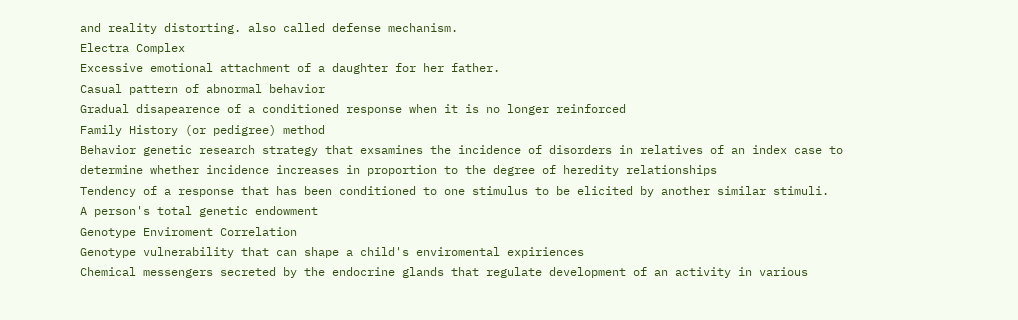and reality distorting. also called defense mechanism.
Electra Complex
Excessive emotional attachment of a daughter for her father.
Casual pattern of abnormal behavior
Gradual disapearence of a conditioned response when it is no longer reinforced
Family History (or pedigree) method
Behavior genetic research strategy that exsamines the incidence of disorders in relatives of an index case to determine whether incidence increases in proportion to the degree of heredity relationships
Tendency of a response that has been conditioned to one stimulus to be elicited by another similar stimuli.
A person's total genetic endowment
Genotype Enviroment Correlation
Genotype vulnerability that can shape a child's enviromental expiriences
Chemical messengers secreted by the endocrine glands that regulate development of an activity in various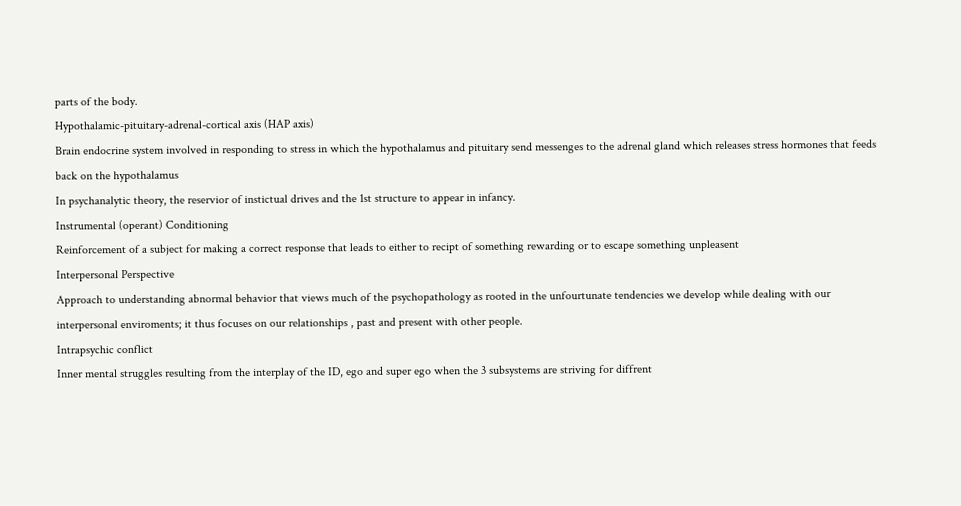parts of the body.
Hypothalamic-pituitary-adrenal-cortical axis (HAP axis)
Brain endocrine system involved in responding to stress in which the hypothalamus and pituitary send messenges to the adrenal gland which releases stress hormones that feeds back on the hypothalamus
In psychanalytic theory, the reservior of instictual drives and the 1st structure to appear in infancy.
Instrumental (operant) Conditioning
Reinforcement of a subject for making a correct response that leads to either to recipt of something rewarding or to escape something unpleasent
Interpersonal Perspective
Approach to understanding abnormal behavior that views much of the psychopathology as rooted in the unfourtunate tendencies we develop while dealing with our interpersonal enviroments; it thus focuses on our relationships , past and present with other people.
Intrapsychic conflict
Inner mental struggles resulting from the interplay of the ID, ego and super ego when the 3 subsystems are striving for diffrent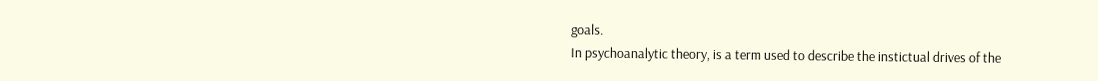goals.
In psychoanalytic theory, is a term used to describe the instictual drives of the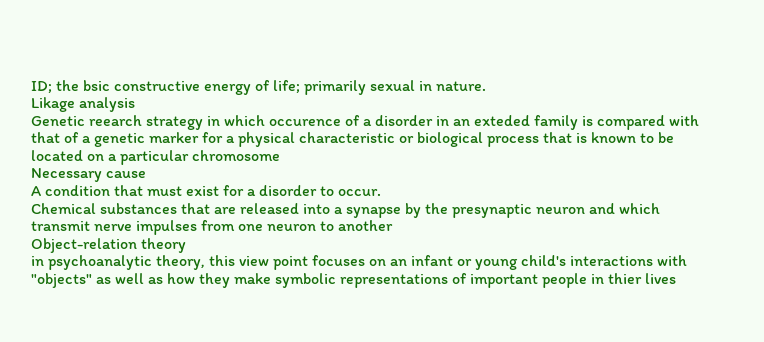ID; the bsic constructive energy of life; primarily sexual in nature.
Likage analysis
Genetic reearch strategy in which occurence of a disorder in an exteded family is compared with that of a genetic marker for a physical characteristic or biological process that is known to be located on a particular chromosome
Necessary cause
A condition that must exist for a disorder to occur.
Chemical substances that are released into a synapse by the presynaptic neuron and which transmit nerve impulses from one neuron to another
Object-relation theory
in psychoanalytic theory, this view point focuses on an infant or young child's interactions with "objects" as well as how they make symbolic representations of important people in thier lives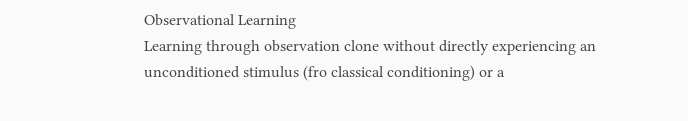Observational Learning
Learning through observation clone without directly experiencing an unconditioned stimulus (fro classical conditioning) or a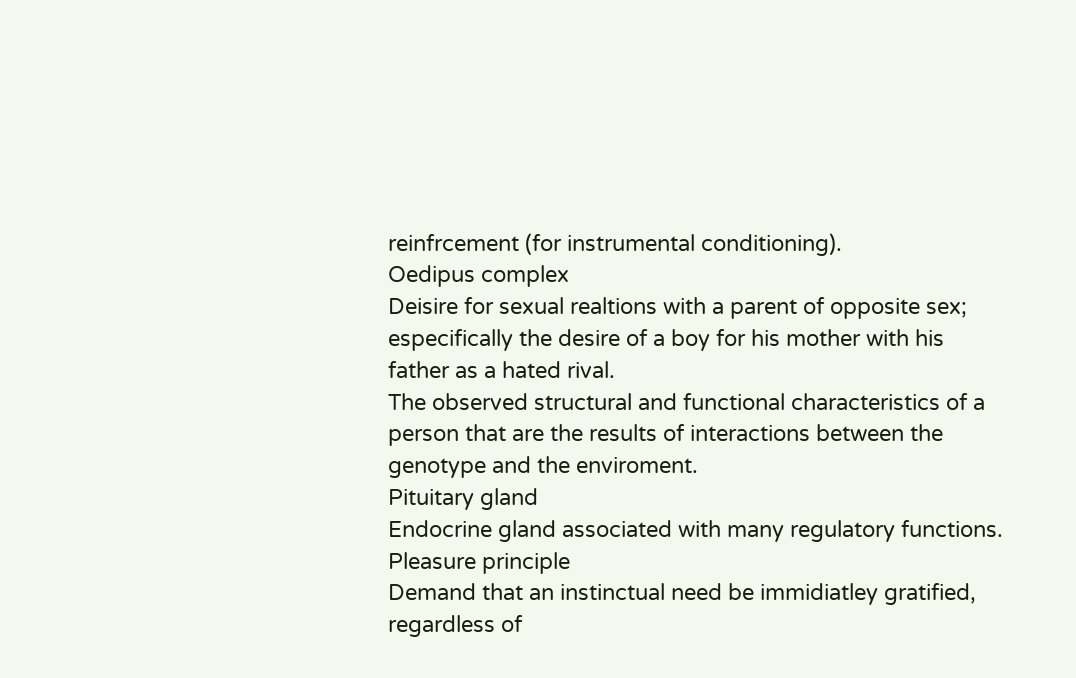reinfrcement (for instrumental conditioning).
Oedipus complex
Deisire for sexual realtions with a parent of opposite sex; especifically the desire of a boy for his mother with his father as a hated rival.
The observed structural and functional characteristics of a person that are the results of interactions between the genotype and the enviroment.
Pituitary gland
Endocrine gland associated with many regulatory functions.
Pleasure principle
Demand that an instinctual need be immidiatley gratified, regardless of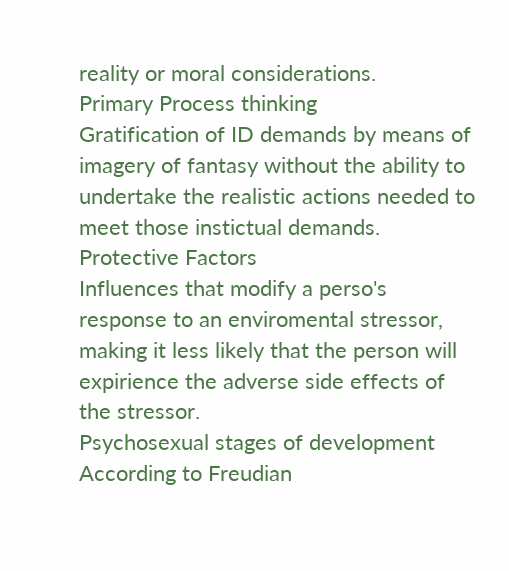reality or moral considerations.
Primary Process thinking
Gratification of ID demands by means of imagery of fantasy without the ability to undertake the realistic actions needed to meet those instictual demands.
Protective Factors
Influences that modify a perso's response to an enviromental stressor, making it less likely that the person will expirience the adverse side effects of the stressor.
Psychosexual stages of development
According to Freudian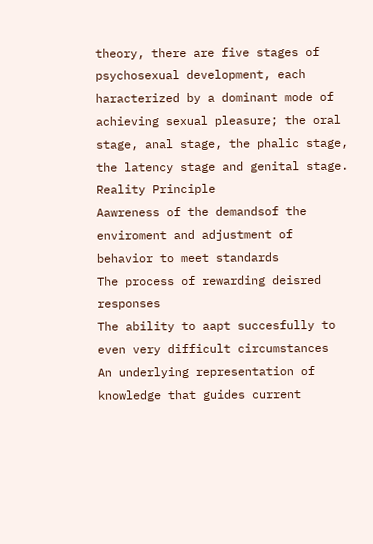theory, there are five stages of psychosexual development, each haracterized by a dominant mode of achieving sexual pleasure; the oral stage, anal stage, the phalic stage, the latency stage and genital stage.
Reality Principle
Aawreness of the demandsof the enviroment and adjustment of behavior to meet standards
The process of rewarding deisred responses
The ability to aapt succesfully to even very difficult circumstances
An underlying representation of knowledge that guides current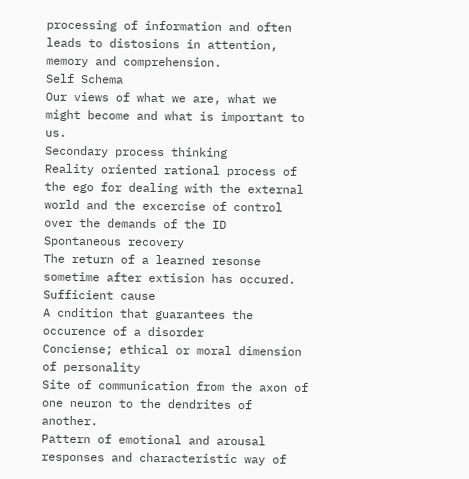processing of information and often leads to distosions in attention, memory and comprehension.
Self Schema
Our views of what we are, what we might become and what is important to us.
Secondary process thinking
Reality oriented rational process of the ego for dealing with the external world and the excercise of control over the demands of the ID
Spontaneous recovery
The return of a learned resonse sometime after extision has occured.
Sufficient cause
A cndition that guarantees the occurence of a disorder
Conciense; ethical or moral dimension of personality
Site of communication from the axon of one neuron to the dendrites of another.
Pattern of emotional and arousal responses and characteristic way of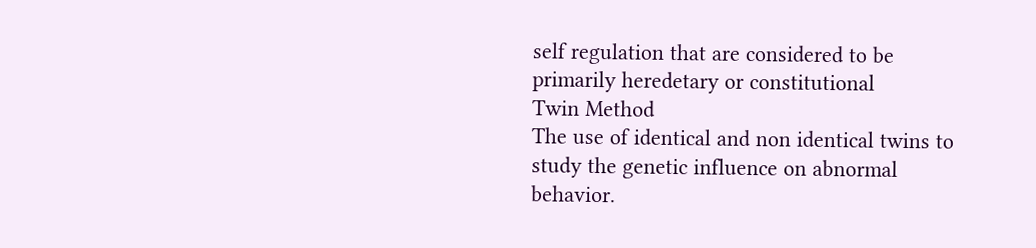self regulation that are considered to be primarily heredetary or constitutional
Twin Method
The use of identical and non identical twins to study the genetic influence on abnormal behavior.